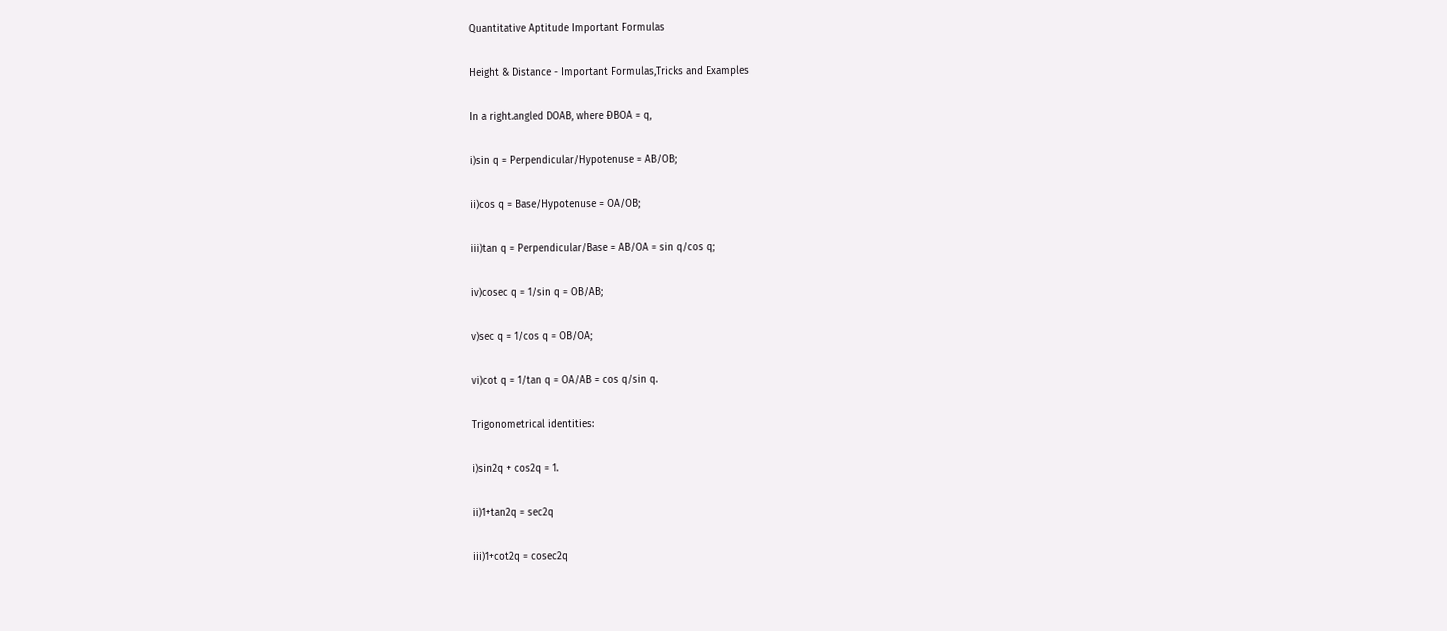Quantitative Aptitude Important Formulas

Height & Distance - Important Formulas,Tricks and Examples

In a right.angled DOAB, where ÐBOA = q,

i)sin q = Perpendicular/Hypotenuse = AB/OB;

ii)cos q = Base/Hypotenuse = OA/OB;

iii)tan q = Perpendicular/Base = AB/OA = sin q/cos q;

iv)cosec q = 1/sin q = OB/AB;

v)sec q = 1/cos q = OB/OA;

vi)cot q = 1/tan q = OA/AB = cos q/sin q.

Trigonometrical identities:

i)sin2q + cos2q = 1.

ii)1+tan2q = sec2q

iii)1+cot2q = cosec2q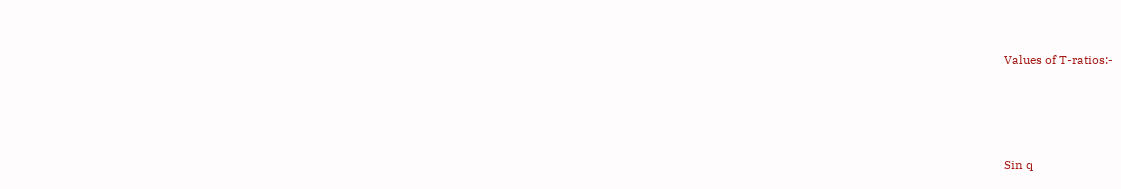Values of T-ratios:-







Sin q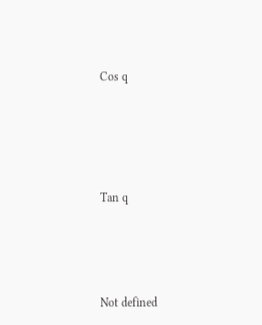Cos q






Tan q





Not defined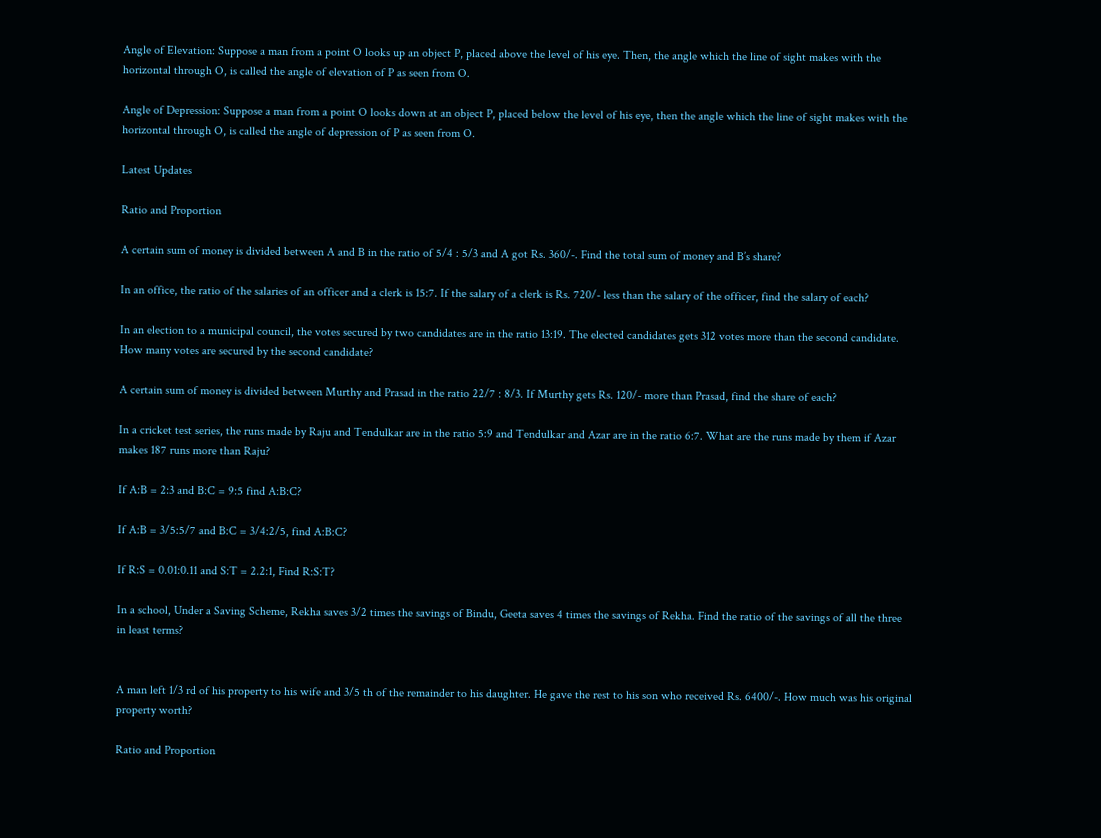Angle of Elevation: Suppose a man from a point O looks up an object P, placed above the level of his eye. Then, the angle which the line of sight makes with the horizontal through O, is called the angle of elevation of P as seen from O.

Angle of Depression: Suppose a man from a point O looks down at an object P, placed below the level of his eye, then the angle which the line of sight makes with the horizontal through O, is called the angle of depression of P as seen from O.

Latest Updates

Ratio and Proportion

A certain sum of money is divided between A and B in the ratio of 5/4 : 5/3 and A got Rs. 360/-. Find the total sum of money and B’s share?

In an office, the ratio of the salaries of an officer and a clerk is 15:7. If the salary of a clerk is Rs. 720/- less than the salary of the officer, find the salary of each?

In an election to a municipal council, the votes secured by two candidates are in the ratio 13:19. The elected candidates gets 312 votes more than the second candidate. How many votes are secured by the second candidate?

A certain sum of money is divided between Murthy and Prasad in the ratio 22/7 : 8/3. If Murthy gets Rs. 120/- more than Prasad, find the share of each?

In a cricket test series, the runs made by Raju and Tendulkar are in the ratio 5:9 and Tendulkar and Azar are in the ratio 6:7. What are the runs made by them if Azar makes 187 runs more than Raju?

If A:B = 2:3 and B:C = 9:5 find A:B:C?

If A:B = 3/5:5/7 and B:C = 3/4:2/5, find A:B:C?

If R:S = 0.01:0.11 and S:T = 2.2:1, Find R:S:T?

In a school, Under a Saving Scheme, Rekha saves 3/2 times the savings of Bindu, Geeta saves 4 times the savings of Rekha. Find the ratio of the savings of all the three in least terms?


A man left 1/3 rd of his property to his wife and 3/5 th of the remainder to his daughter. He gave the rest to his son who received Rs. 6400/-. How much was his original property worth?

Ratio and Proportion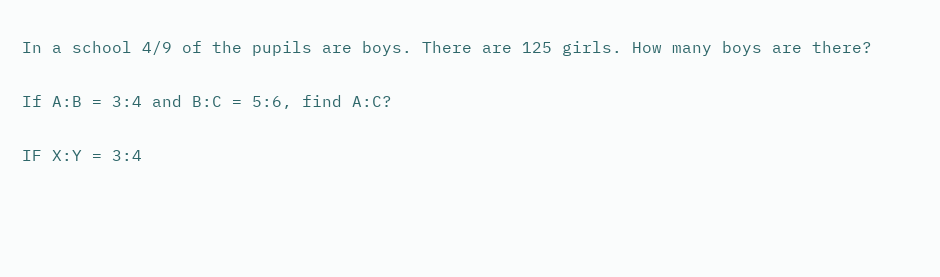In a school 4/9 of the pupils are boys. There are 125 girls. How many boys are there?

If A:B = 3:4 and B:C = 5:6, find A:C?

IF X:Y = 3:4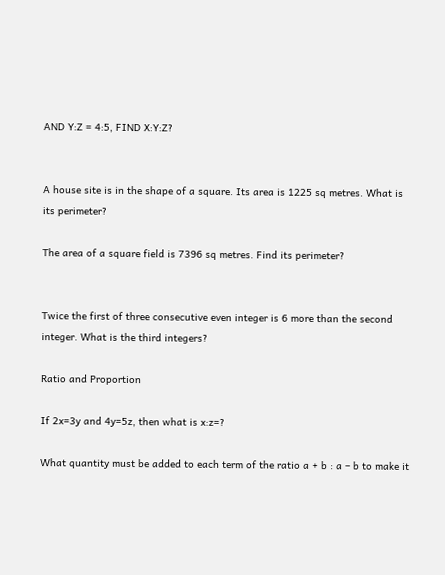AND Y:Z = 4:5, FIND X:Y:Z?


A house site is in the shape of a square. Its area is 1225 sq metres. What is its perimeter?

The area of a square field is 7396 sq metres. Find its perimeter?


Twice the first of three consecutive even integer is 6 more than the second integer. What is the third integers?

Ratio and Proportion

If 2x=3y and 4y=5z, then what is x:z=?

What quantity must be added to each term of the ratio a + b : a – b to make it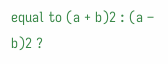equal to (a + b)2 : (a – b)2 ?